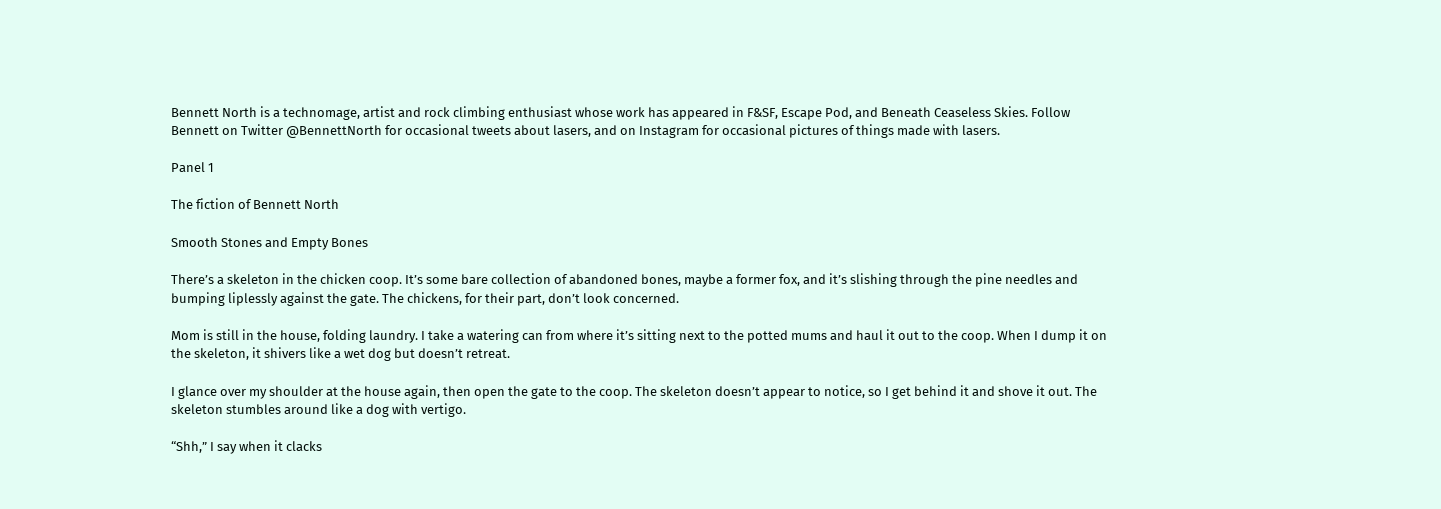Bennett North is a technomage, artist and rock climbing enthusiast whose work has appeared in F&SF, Escape Pod, and Beneath Ceaseless Skies. Follow Bennett on Twitter @BennettNorth for occasional tweets about lasers, and on Instagram for occasional pictures of things made with lasers.

Panel 1

The fiction of Bennett North

Smooth Stones and Empty Bones

There’s a skeleton in the chicken coop. It’s some bare collection of abandoned bones, maybe a former fox, and it’s slishing through the pine needles and bumping liplessly against the gate. The chickens, for their part, don’t look concerned.

Mom is still in the house, folding laundry. I take a watering can from where it’s sitting next to the potted mums and haul it out to the coop. When I dump it on the skeleton, it shivers like a wet dog but doesn’t retreat.

I glance over my shoulder at the house again, then open the gate to the coop. The skeleton doesn’t appear to notice, so I get behind it and shove it out. The skeleton stumbles around like a dog with vertigo.

“Shh,” I say when it clacks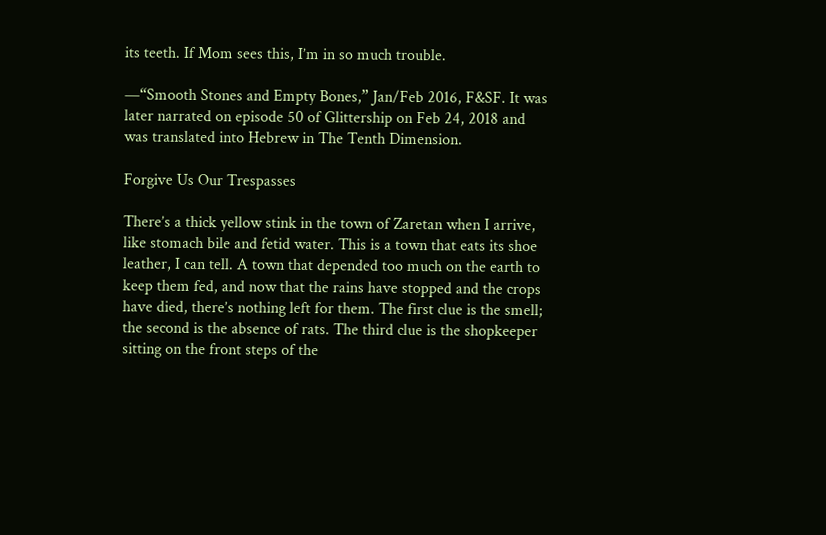its teeth. If Mom sees this, I’m in so much trouble.

—“Smooth Stones and Empty Bones,” Jan/Feb 2016, F&SF. It was later narrated on episode 50 of Glittership on Feb 24, 2018 and was translated into Hebrew in The Tenth Dimension.

Forgive Us Our Trespasses

There’s a thick yellow stink in the town of Zaretan when I arrive, like stomach bile and fetid water. This is a town that eats its shoe leather, I can tell. A town that depended too much on the earth to keep them fed, and now that the rains have stopped and the crops have died, there’s nothing left for them. The first clue is the smell; the second is the absence of rats. The third clue is the shopkeeper sitting on the front steps of the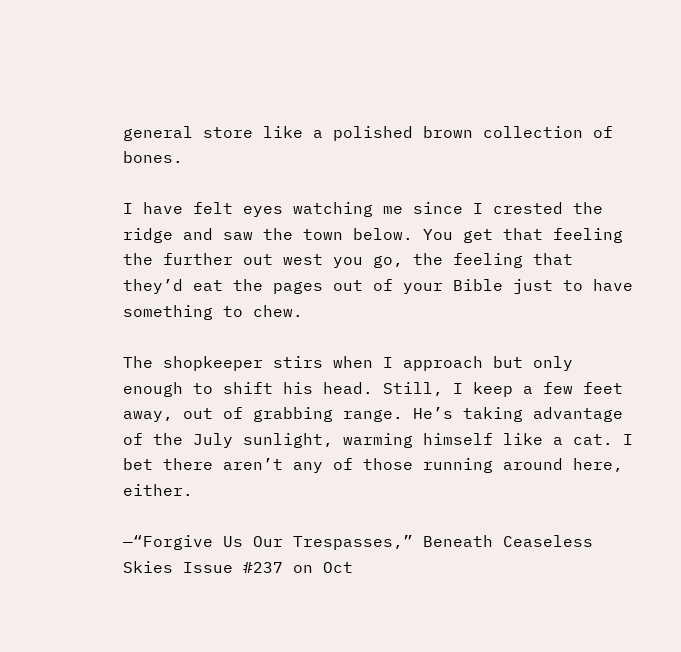general store like a polished brown collection of bones.

I have felt eyes watching me since I crested the ridge and saw the town below. You get that feeling the further out west you go, the feeling that they’d eat the pages out of your Bible just to have something to chew.

The shopkeeper stirs when I approach but only enough to shift his head. Still, I keep a few feet away, out of grabbing range. He’s taking advantage of the July sunlight, warming himself like a cat. I bet there aren’t any of those running around here, either.

—“Forgive Us Our Trespasses,” Beneath Ceaseless Skies Issue #237 on Oct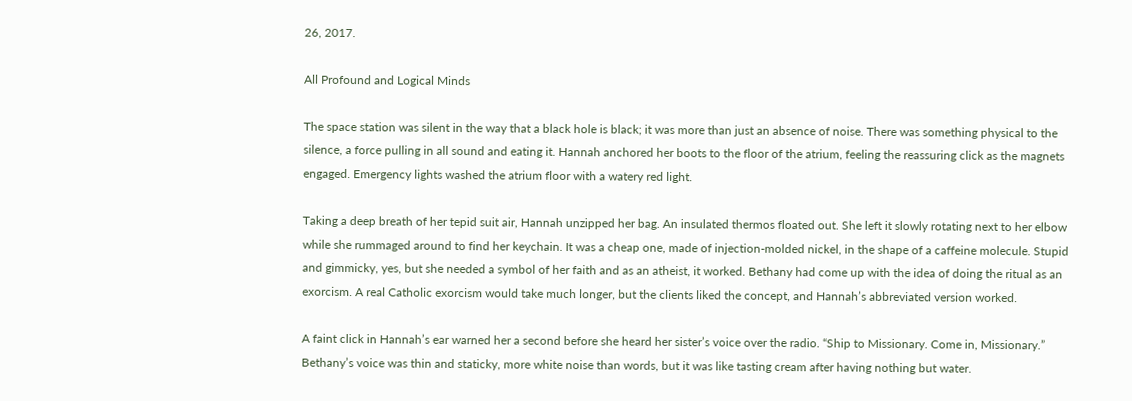26, 2017.

All Profound and Logical Minds

The space station was silent in the way that a black hole is black; it was more than just an absence of noise. There was something physical to the silence, a force pulling in all sound and eating it. Hannah anchored her boots to the floor of the atrium, feeling the reassuring click as the magnets engaged. Emergency lights washed the atrium floor with a watery red light.

Taking a deep breath of her tepid suit air, Hannah unzipped her bag. An insulated thermos floated out. She left it slowly rotating next to her elbow while she rummaged around to find her keychain. It was a cheap one, made of injection-molded nickel, in the shape of a caffeine molecule. Stupid and gimmicky, yes, but she needed a symbol of her faith and as an atheist, it worked. Bethany had come up with the idea of doing the ritual as an exorcism. A real Catholic exorcism would take much longer, but the clients liked the concept, and Hannah’s abbreviated version worked.

A faint click in Hannah’s ear warned her a second before she heard her sister’s voice over the radio. “Ship to Missionary. Come in, Missionary.” Bethany’s voice was thin and staticky, more white noise than words, but it was like tasting cream after having nothing but water.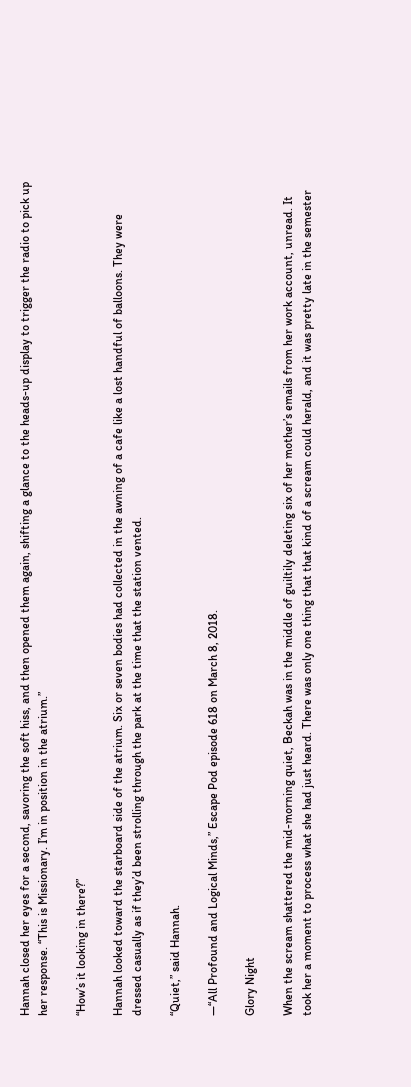Hannah closed her eyes for a second, savoring the soft hiss, and then opened them again, shifting a glance to the heads-up display to trigger the radio to pick up her response. “This is Missionary. I’m in position in the atrium.”

“How’s it looking in there?”

Hannah looked toward the starboard side of the atrium. Six or seven bodies had collected in the awning of a cafe like a lost handful of balloons. They were dressed casually as if they’d been strolling through the park at the time that the station vented.

“Quiet,” said Hannah.

—“All Profound and Logical Minds,” Escape Pod episode 618 on March 8, 2018.

Glory Night

When the scream shattered the mid-morning quiet, Beckah was in the middle of guiltily deleting six of her mother’s emails from her work account, unread. It took her a moment to process what she had just heard. There was only one thing that that kind of a scream could herald, and it was pretty late in the semester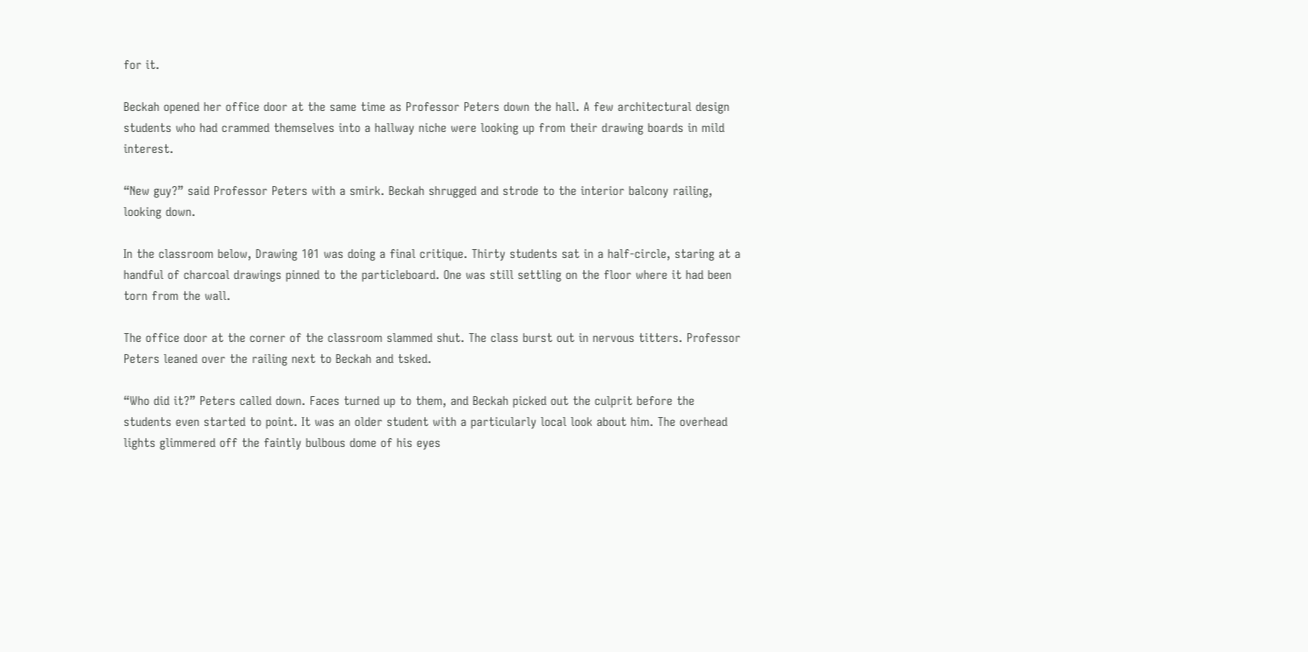for it.

Beckah opened her office door at the same time as Professor Peters down the hall. A few architectural design students who had crammed themselves into a hallway niche were looking up from their drawing boards in mild interest.

“New guy?” said Professor Peters with a smirk. Beckah shrugged and strode to the interior balcony railing, looking down.

In the classroom below, Drawing 101 was doing a final critique. Thirty students sat in a half-circle, staring at a handful of charcoal drawings pinned to the particleboard. One was still settling on the floor where it had been torn from the wall.

The office door at the corner of the classroom slammed shut. The class burst out in nervous titters. Professor Peters leaned over the railing next to Beckah and tsked.

“Who did it?” Peters called down. Faces turned up to them, and Beckah picked out the culprit before the students even started to point. It was an older student with a particularly local look about him. The overhead lights glimmered off the faintly bulbous dome of his eyes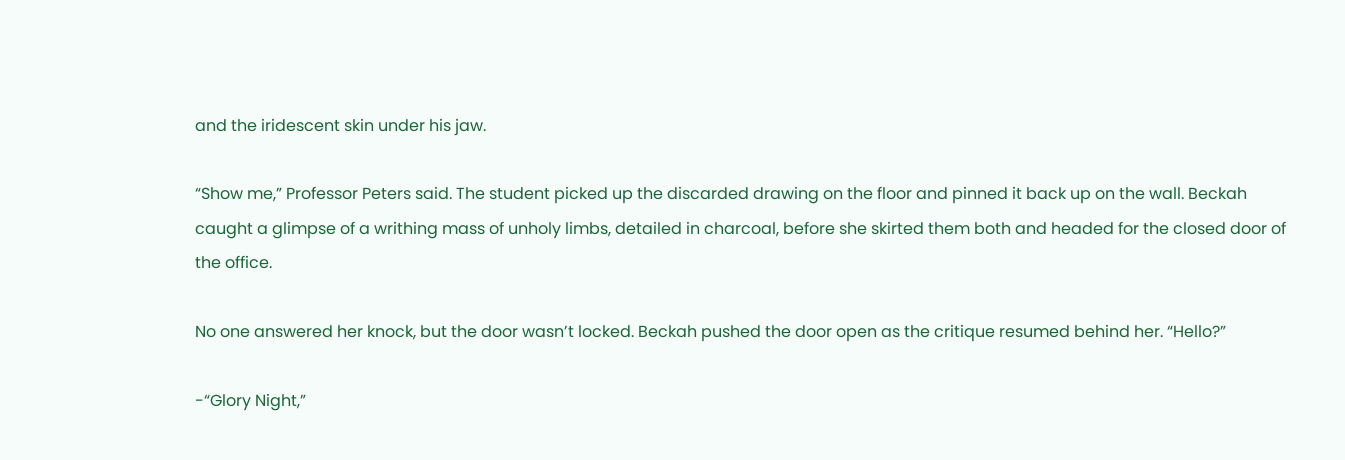and the iridescent skin under his jaw.

“Show me,” Professor Peters said. The student picked up the discarded drawing on the floor and pinned it back up on the wall. Beckah caught a glimpse of a writhing mass of unholy limbs, detailed in charcoal, before she skirted them both and headed for the closed door of the office.

No one answered her knock, but the door wasn’t locked. Beckah pushed the door open as the critique resumed behind her. “Hello?”

-“Glory Night,”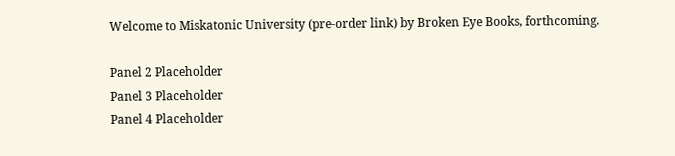Welcome to Miskatonic University (pre-order link) by Broken Eye Books, forthcoming.

Panel 2 Placeholder
Panel 3 Placeholder
Panel 4 Placeholder